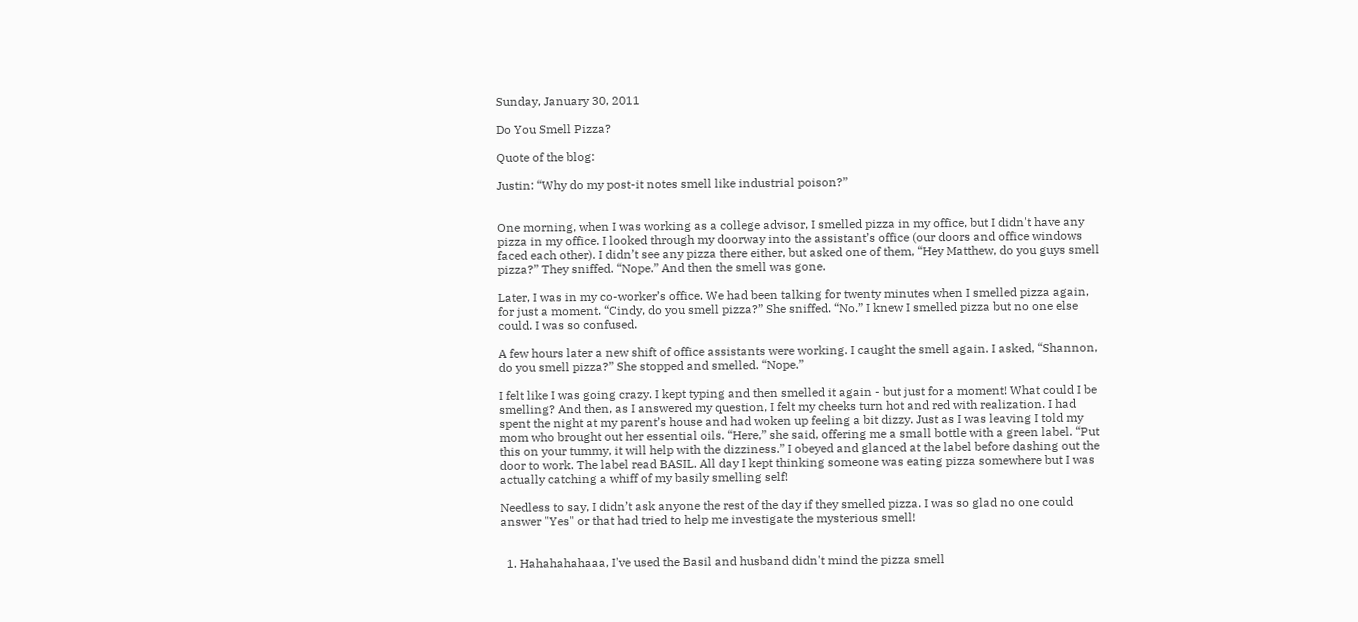Sunday, January 30, 2011

Do You Smell Pizza?

Quote of the blog:

Justin: “Why do my post-it notes smell like industrial poison?”


One morning, when I was working as a college advisor, I smelled pizza in my office, but I didn't have any pizza in my office. I looked through my doorway into the assistant’s office (our doors and office windows faced each other). I didn’t see any pizza there either, but asked one of them, “Hey Matthew, do you guys smell pizza?” They sniffed. “Nope.” And then the smell was gone.

Later, I was in my co-worker’s office. We had been talking for twenty minutes when I smelled pizza again, for just a moment. “Cindy, do you smell pizza?” She sniffed. “No.” I knew I smelled pizza but no one else could. I was so confused.

A few hours later a new shift of office assistants were working. I caught the smell again. I asked, “Shannon, do you smell pizza?” She stopped and smelled. “Nope.”

I felt like I was going crazy. I kept typing and then smelled it again - but just for a moment! What could I be smelling? And then, as I answered my question, I felt my cheeks turn hot and red with realization. I had spent the night at my parent’s house and had woken up feeling a bit dizzy. Just as I was leaving I told my mom who brought out her essential oils. “Here,” she said, offering me a small bottle with a green label. “Put this on your tummy, it will help with the dizziness.” I obeyed and glanced at the label before dashing out the door to work. The label read BASIL. All day I kept thinking someone was eating pizza somewhere but I was actually catching a whiff of my basily smelling self!

Needless to say, I didn’t ask anyone the rest of the day if they smelled pizza. I was so glad no one could answer "Yes" or that had tried to help me investigate the mysterious smell!


  1. Hahahahahaaa, I've used the Basil and husband didn't mind the pizza smell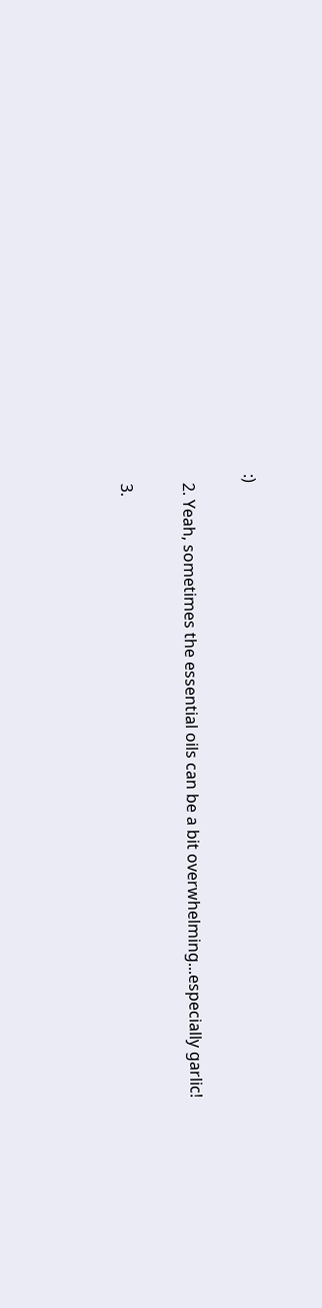:)

  2. Yeah, sometimes the essential oils can be a bit overwhelming...especially garlic!

  3.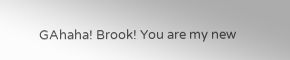GAhaha! Brook! You are my new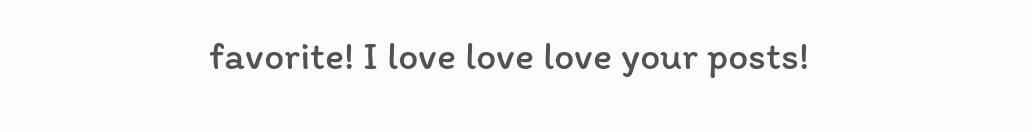favorite! I love love love your posts!